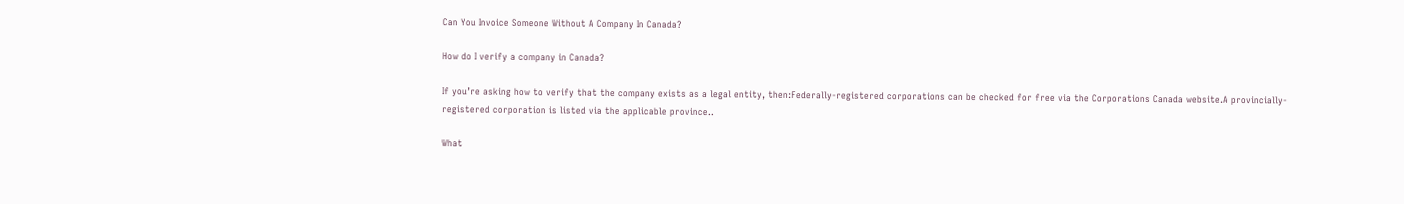Can You Invoice Someone Without A Company In Canada?

How do I verify a company in Canada?

If you’re asking how to verify that the company exists as a legal entity, then:Federally-registered corporations can be checked for free via the Corporations Canada website.A provincially-registered corporation is listed via the applicable province..

What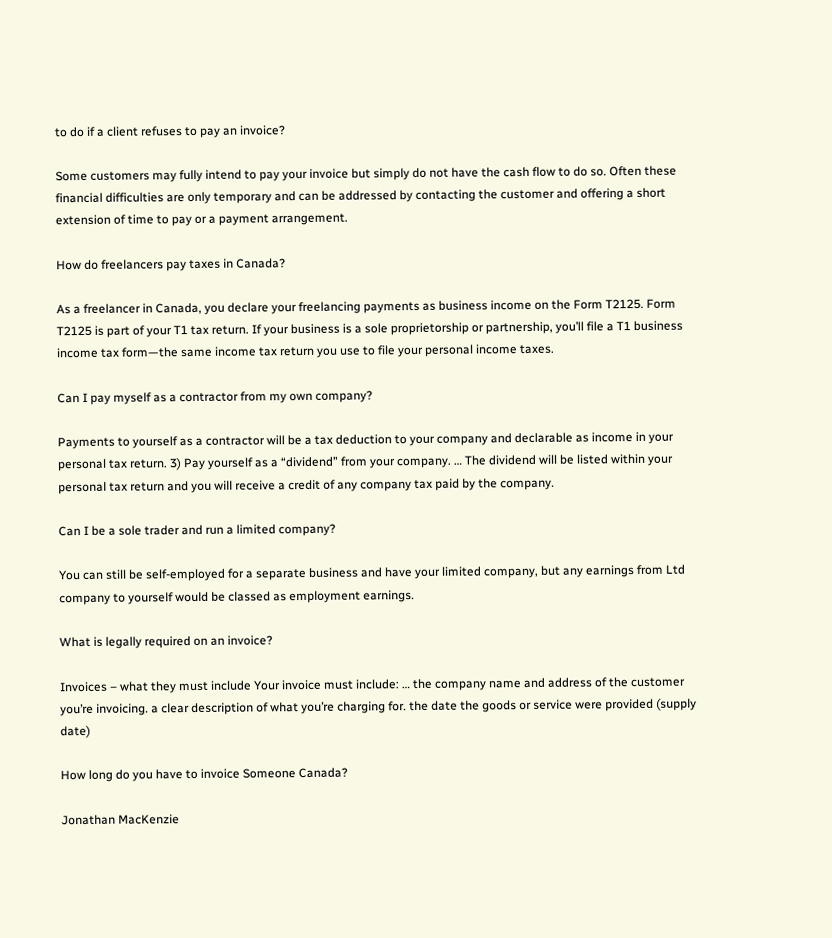to do if a client refuses to pay an invoice?

Some customers may fully intend to pay your invoice but simply do not have the cash flow to do so. Often these financial difficulties are only temporary and can be addressed by contacting the customer and offering a short extension of time to pay or a payment arrangement.

How do freelancers pay taxes in Canada?

As a freelancer in Canada, you declare your freelancing payments as business income on the Form T2125. Form T2125 is part of your T1 tax return. If your business is a sole proprietorship or partnership, you’ll file a T1 business income tax form—the same income tax return you use to file your personal income taxes.

Can I pay myself as a contractor from my own company?

Payments to yourself as a contractor will be a tax deduction to your company and declarable as income in your personal tax return. 3) Pay yourself as a “dividend” from your company. … The dividend will be listed within your personal tax return and you will receive a credit of any company tax paid by the company.

Can I be a sole trader and run a limited company?

You can still be self-employed for a separate business and have your limited company, but any earnings from Ltd company to yourself would be classed as employment earnings.

What is legally required on an invoice?

Invoices – what they must include Your invoice must include: … the company name and address of the customer you’re invoicing. a clear description of what you’re charging for. the date the goods or service were provided (supply date)

How long do you have to invoice Someone Canada?

Jonathan MacKenzie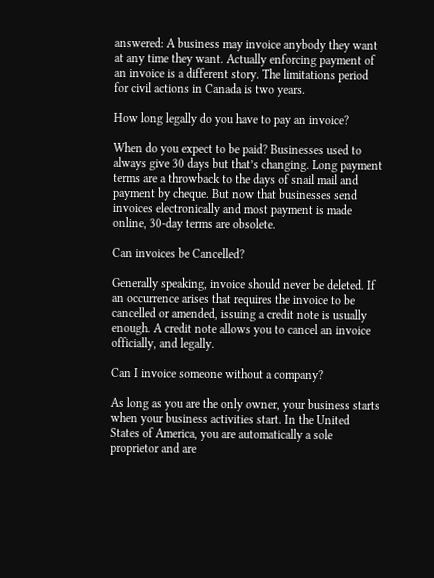answered: A business may invoice anybody they want at any time they want. Actually enforcing payment of an invoice is a different story. The limitations period for civil actions in Canada is two years.

How long legally do you have to pay an invoice?

When do you expect to be paid? Businesses used to always give 30 days but that’s changing. Long payment terms are a throwback to the days of snail mail and payment by cheque. But now that businesses send invoices electronically and most payment is made online, 30-day terms are obsolete.

Can invoices be Cancelled?

Generally speaking, invoice should never be deleted. If an occurrence arises that requires the invoice to be cancelled or amended, issuing a credit note is usually enough. A credit note allows you to cancel an invoice officially, and legally.

Can I invoice someone without a company?

As long as you are the only owner, your business starts when your business activities start. In the United States of America, you are automatically a sole proprietor and are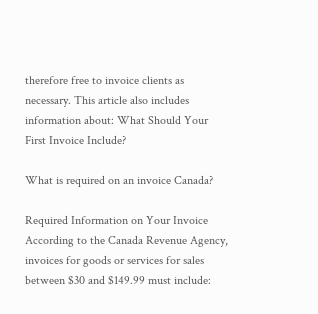therefore free to invoice clients as necessary. This article also includes information about: What Should Your First Invoice Include?

What is required on an invoice Canada?

Required Information on Your Invoice According to the Canada Revenue Agency, invoices for goods or services for sales between $30 and $149.99 must include: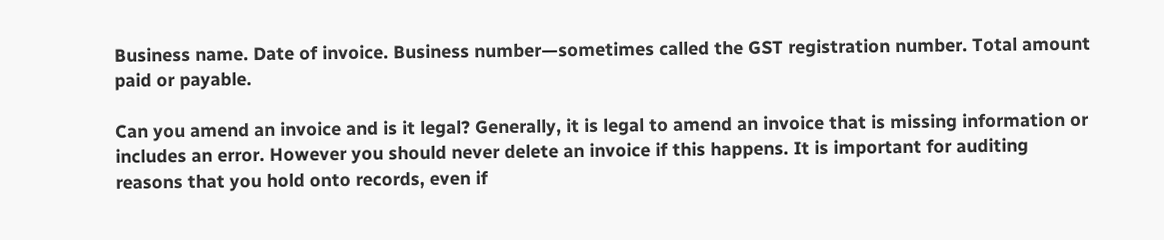Business name. Date of invoice. Business number—sometimes called the GST registration number. Total amount paid or payable.

Can you amend an invoice and is it legal? Generally, it is legal to amend an invoice that is missing information or includes an error. However you should never delete an invoice if this happens. It is important for auditing reasons that you hold onto records, even if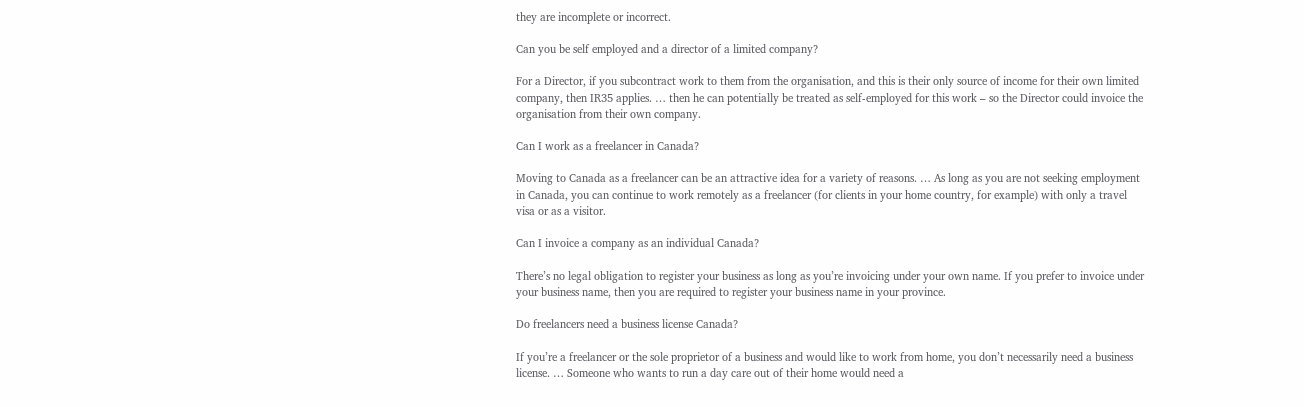they are incomplete or incorrect.

Can you be self employed and a director of a limited company?

For a Director, if you subcontract work to them from the organisation, and this is their only source of income for their own limited company, then IR35 applies. … then he can potentially be treated as self-employed for this work – so the Director could invoice the organisation from their own company.

Can I work as a freelancer in Canada?

Moving to Canada as a freelancer can be an attractive idea for a variety of reasons. … As long as you are not seeking employment in Canada, you can continue to work remotely as a freelancer (for clients in your home country, for example) with only a travel visa or as a visitor.

Can I invoice a company as an individual Canada?

There’s no legal obligation to register your business as long as you’re invoicing under your own name. If you prefer to invoice under your business name, then you are required to register your business name in your province.

Do freelancers need a business license Canada?

If you’re a freelancer or the sole proprietor of a business and would like to work from home, you don’t necessarily need a business license. … Someone who wants to run a day care out of their home would need a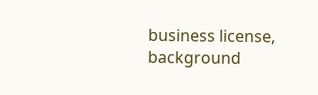business license, background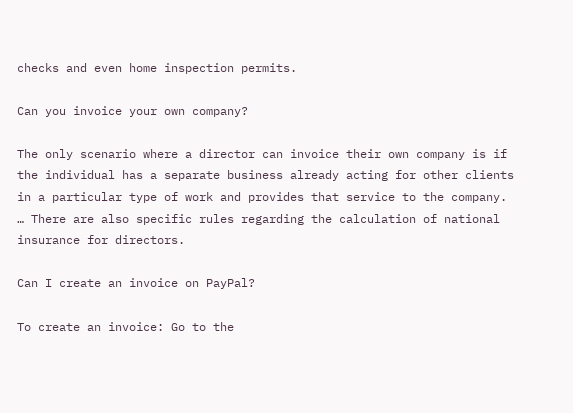checks and even home inspection permits.

Can you invoice your own company?

The only scenario where a director can invoice their own company is if the individual has a separate business already acting for other clients in a particular type of work and provides that service to the company. … There are also specific rules regarding the calculation of national insurance for directors.

Can I create an invoice on PayPal?

To create an invoice: Go to the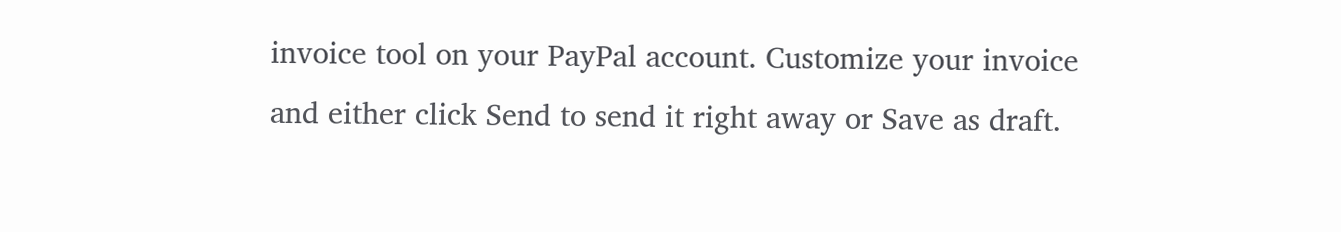invoice tool on your PayPal account. Customize your invoice and either click Send to send it right away or Save as draft.